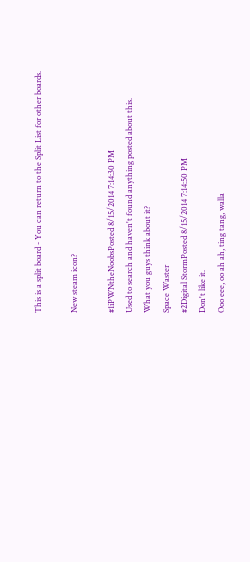This is a split board - You can return to the Split List for other boards.

New steam icon?

#1iPWNtheNoobsPosted 8/15/2014 7:14:30 PM
Used to search and haven't found anything posted about this.
What you guys think about it?
Space Waster
#2Digital StormPosted 8/15/2014 7:14:50 PM
Don't like it.
Ooo eee, oo ah ah, ting tang, walla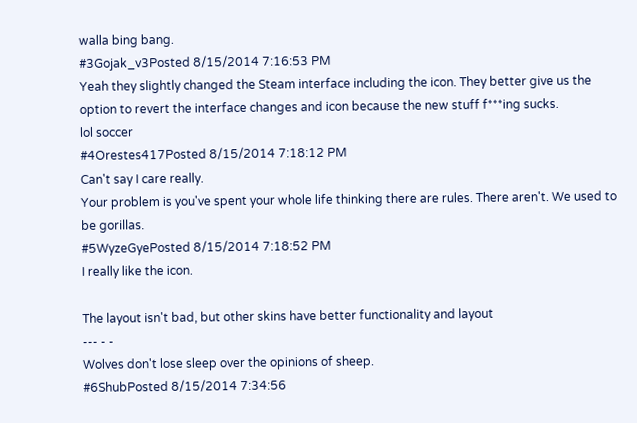walla bing bang.
#3Gojak_v3Posted 8/15/2014 7:16:53 PM
Yeah they slightly changed the Steam interface including the icon. They better give us the option to revert the interface changes and icon because the new stuff f***ing sucks.
lol soccer
#4Orestes417Posted 8/15/2014 7:18:12 PM
Can't say I care really.
Your problem is you've spent your whole life thinking there are rules. There aren't. We used to be gorillas.
#5WyzeGyePosted 8/15/2014 7:18:52 PM
I really like the icon.

The layout isn't bad, but other skins have better functionality and layout
--- - -
Wolves don't lose sleep over the opinions of sheep.
#6ShubPosted 8/15/2014 7:34:56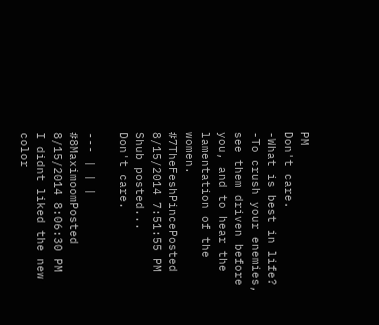PM
Don't care.
-What is best in life?
-To crush your enemies, see them driven before you, and to hear the lamentation of the women.
#7TheFeshPincePosted 8/15/2014 7:51:55 PM
Shub posted...
Don't care.

--- | | |
#8MaximoomPosted 8/15/2014 8:06:30 PM
I didnt liked the new color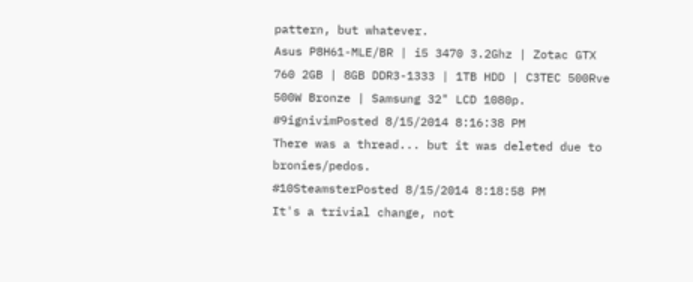pattern, but whatever.
Asus P8H61-MLE/BR | i5 3470 3.2Ghz | Zotac GTX 760 2GB | 8GB DDR3-1333 | 1TB HDD | C3TEC 500Rve 500W Bronze | Samsung 32" LCD 1080p.
#9ignivimPosted 8/15/2014 8:16:38 PM
There was a thread... but it was deleted due to bronies/pedos.
#10SteamsterPosted 8/15/2014 8:18:58 PM
It's a trivial change, not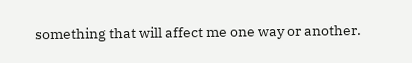something that will affect me one way or another.